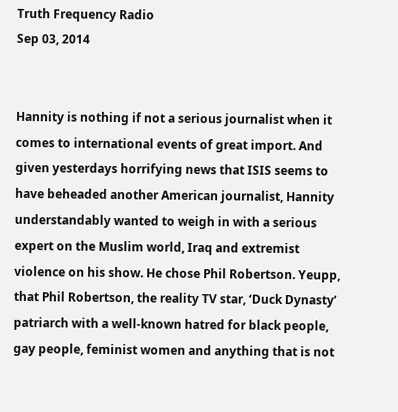Truth Frequency Radio
Sep 03, 2014


Hannity is nothing if not a serious journalist when it comes to international events of great import. And given yesterdays horrifying news that ISIS seems to have beheaded another American journalist, Hannity understandably wanted to weigh in with a serious expert on the Muslim world, Iraq and extremist violence on his show. He chose Phil Robertson. Yeupp, that Phil Robertson, the reality TV star, ‘Duck Dynasty’ patriarch with a well-known hatred for black people, gay people, feminist women and anything that is not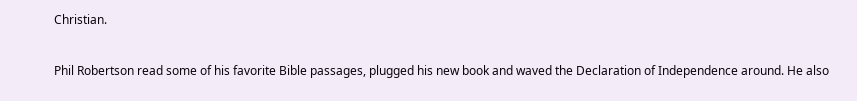Christian.

Phil Robertson read some of his favorite Bible passages, plugged his new book and waved the Declaration of Independence around. He also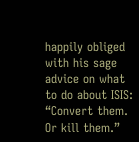happily obliged with his sage advice on what to do about ISIS: “Convert them. Or kill them.”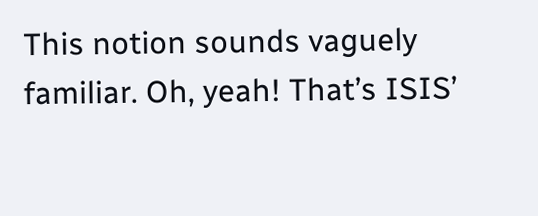This notion sounds vaguely familiar. Oh, yeah! That’s ISIS’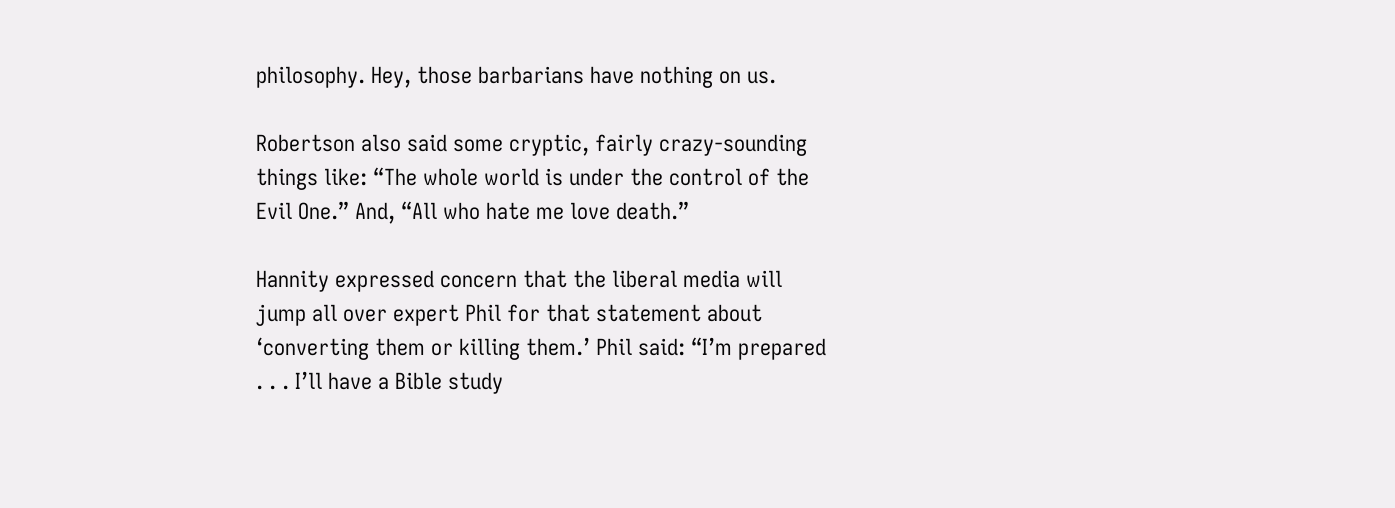philosophy. Hey, those barbarians have nothing on us.

Robertson also said some cryptic, fairly crazy-sounding things like: “The whole world is under the control of the Evil One.” And, “All who hate me love death.”

Hannity expressed concern that the liberal media will jump all over expert Phil for that statement about ‘converting them or killing them.’ Phil said: “I’m prepared . . . I’ll have a Bible study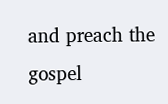and preach the gospel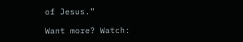of Jesus.”

Want more? Watch: